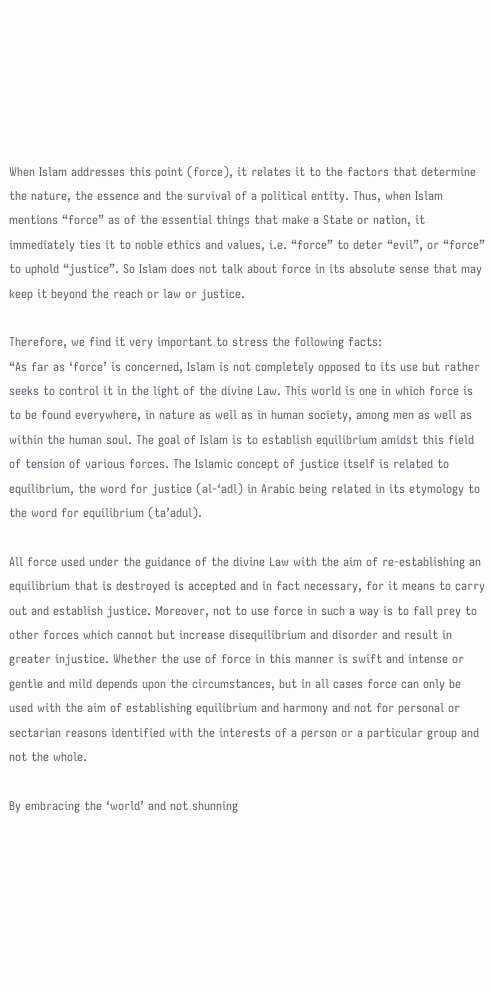When Islam addresses this point (force), it relates it to the factors that determine the nature, the essence and the survival of a political entity. Thus, when Islam mentions “force” as of the essential things that make a State or nation, it immediately ties it to noble ethics and values, i.e. “force” to deter “evil”, or “force” to uphold “justice”. So Islam does not talk about force in its absolute sense that may keep it beyond the reach or law or justice.

Therefore, we find it very important to stress the following facts:
“As far as ‘force’ is concerned, Islam is not completely opposed to its use but rather seeks to control it in the light of the divine Law. This world is one in which force is to be found everywhere, in nature as well as in human society, among men as well as within the human soul. The goal of Islam is to establish equilibrium amidst this field of tension of various forces. The Islamic concept of justice itself is related to equilibrium, the word for justice (al-‘adl) in Arabic being related in its etymology to the word for equilibrium (ta’adul).

All force used under the guidance of the divine Law with the aim of re-establishing an equilibrium that is destroyed is accepted and in fact necessary, for it means to carry out and establish justice. Moreover, not to use force in such a way is to fall prey to other forces which cannot but increase disequilibrium and disorder and result in greater injustice. Whether the use of force in this manner is swift and intense or gentle and mild depends upon the circumstances, but in all cases force can only be used with the aim of establishing equilibrium and harmony and not for personal or sectarian reasons identified with the interests of a person or a particular group and not the whole.

By embracing the ‘world’ and not shunning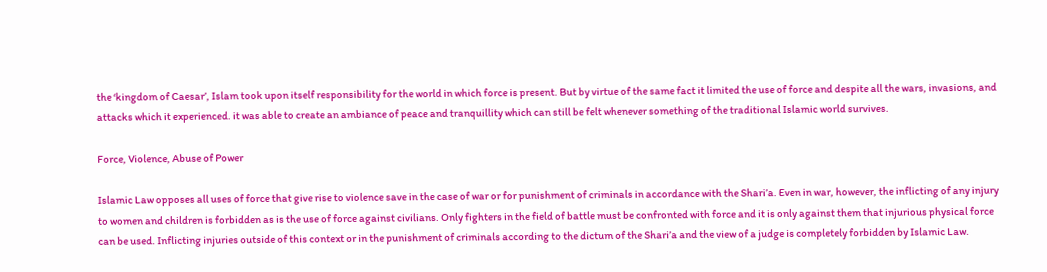the ‘kingdom of Caesar’, Islam took upon itself responsibility for the world in which force is present. But by virtue of the same fact it limited the use of force and despite all the wars, invasions, and attacks which it experienced. it was able to create an ambiance of peace and tranquillity which can still be felt whenever something of the traditional Islamic world survives.

Force, Violence, Abuse of Power

Islamic Law opposes all uses of force that give rise to violence save in the case of war or for punishment of criminals in accordance with the Shari’a. Even in war, however, the inflicting of any injury to women and children is forbidden as is the use of force against civilians. Only fighters in the field of battle must be confronted with force and it is only against them that injurious physical force can be used. Inflicting injuries outside of this context or in the punishment of criminals according to the dictum of the Shari’a and the view of a judge is completely forbidden by Islamic Law.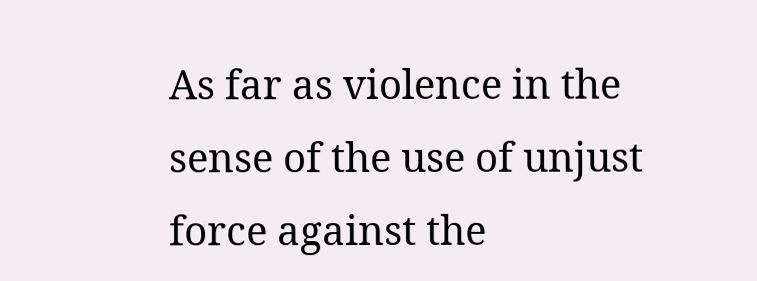As far as violence in the sense of the use of unjust force against the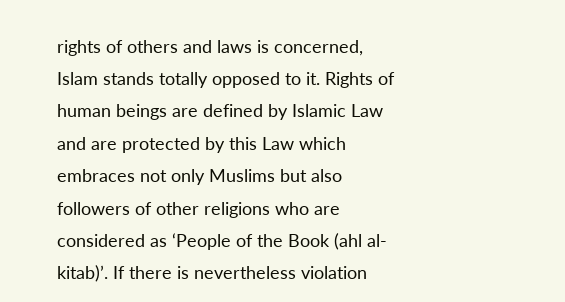rights of others and laws is concerned, Islam stands totally opposed to it. Rights of human beings are defined by Islamic Law and are protected by this Law which embraces not only Muslims but also followers of other religions who are considered as ‘People of the Book (ahl al-kitab)’. If there is nevertheless violation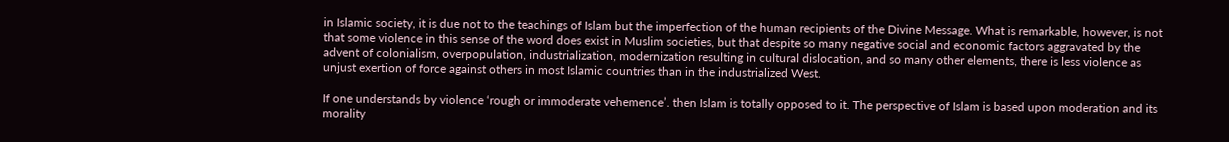in Islamic society, it is due not to the teachings of Islam but the imperfection of the human recipients of the Divine Message. What is remarkable, however, is not that some violence in this sense of the word does exist in Muslim societies, but that despite so many negative social and economic factors aggravated by the advent of colonialism, overpopulation, industrialization, modernization resulting in cultural dislocation, and so many other elements, there is less violence as unjust exertion of force against others in most Islamic countries than in the industrialized West.

If one understands by violence ‘rough or immoderate vehemence’. then Islam is totally opposed to it. The perspective of Islam is based upon moderation and its morality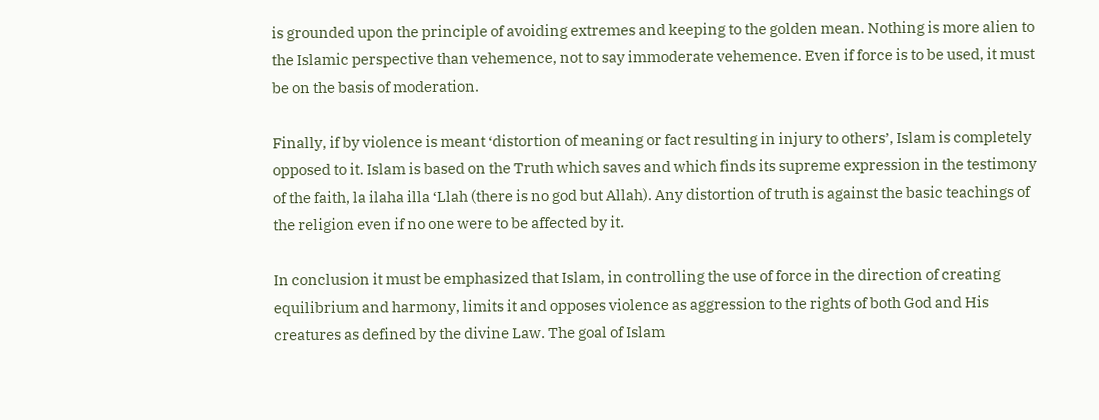is grounded upon the principle of avoiding extremes and keeping to the golden mean. Nothing is more alien to the Islamic perspective than vehemence, not to say immoderate vehemence. Even if force is to be used, it must be on the basis of moderation.

Finally, if by violence is meant ‘distortion of meaning or fact resulting in injury to others’, Islam is completely opposed to it. Islam is based on the Truth which saves and which finds its supreme expression in the testimony of the faith, la ilaha illa ‘Llah (there is no god but Allah). Any distortion of truth is against the basic teachings of the religion even if no one were to be affected by it.

In conclusion it must be emphasized that Islam, in controlling the use of force in the direction of creating equilibrium and harmony, limits it and opposes violence as aggression to the rights of both God and His creatures as defined by the divine Law. The goal of Islam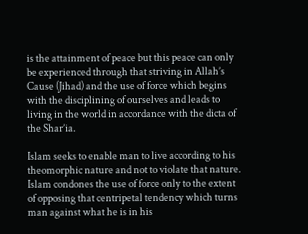is the attainment of peace but this peace can only be experienced through that striving in Allah’s Cause (Jihad) and the use of force which begins with the disciplining of ourselves and leads to living in the world in accordance with the dicta of the Shar’ia.

Islam seeks to enable man to live according to his theomorphic nature and not to violate that nature. Islam condones the use of force only to the extent of opposing that centripetal tendency which turns man against what he is in his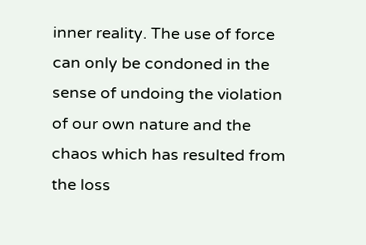inner reality. The use of force can only be condoned in the sense of undoing the violation of our own nature and the chaos which has resulted from the loss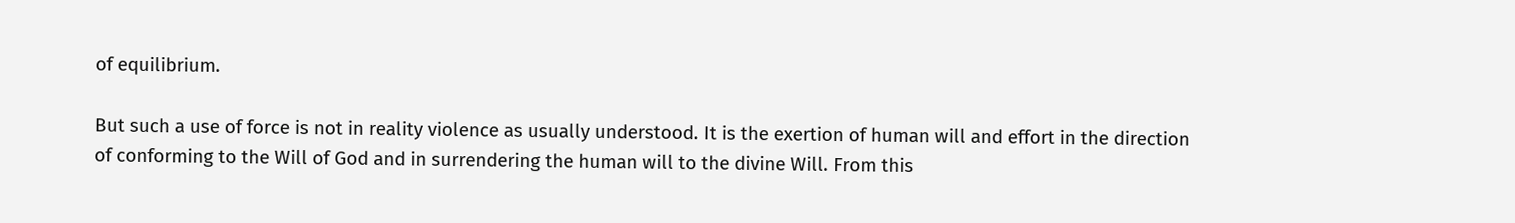of equilibrium.

But such a use of force is not in reality violence as usually understood. It is the exertion of human will and effort in the direction of conforming to the Will of God and in surrendering the human will to the divine Will. From this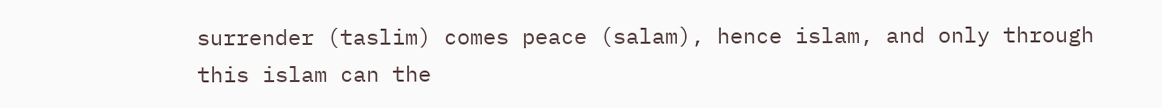surrender (taslim) comes peace (salam), hence islam, and only through this islam can the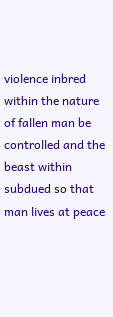violence inbred within the nature of fallen man be controlled and the beast within subdued so that man lives at peace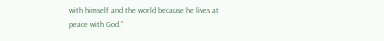with himself and the world because he lives at peace with God.”